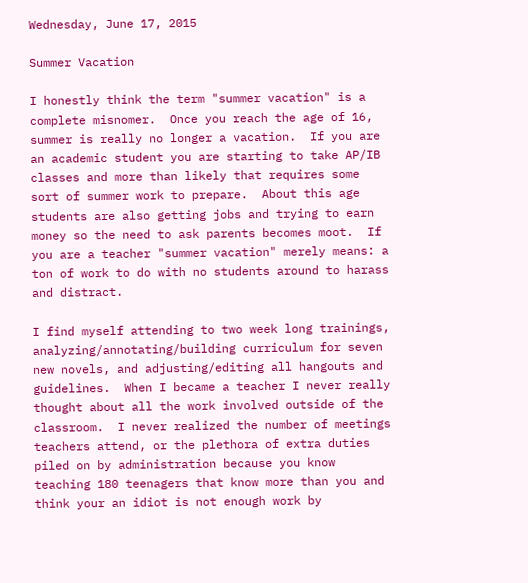Wednesday, June 17, 2015

Summer Vacation

I honestly think the term "summer vacation" is a complete misnomer.  Once you reach the age of 16, summer is really no longer a vacation.  If you are an academic student you are starting to take AP/IB classes and more than likely that requires some sort of summer work to prepare.  About this age students are also getting jobs and trying to earn money so the need to ask parents becomes moot.  If you are a teacher "summer vacation" merely means: a ton of work to do with no students around to harass and distract.

I find myself attending to two week long trainings, analyzing/annotating/building curriculum for seven new novels, and adjusting/editing all hangouts and guidelines.  When I became a teacher I never really thought about all the work involved outside of the classroom.  I never realized the number of meetings teachers attend, or the plethora of extra duties piled on by administration because you know teaching 180 teenagers that know more than you and think your an idiot is not enough work by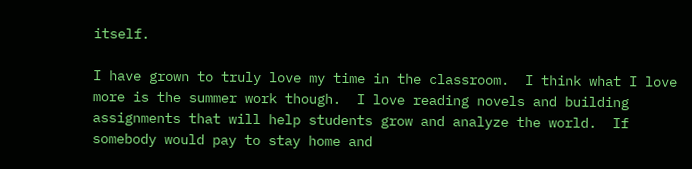itself.

I have grown to truly love my time in the classroom.  I think what I love more is the summer work though.  I love reading novels and building assignments that will help students grow and analyze the world.  If somebody would pay to stay home and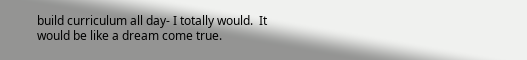build curriculum all day- I totally would.  It would be like a dream come true.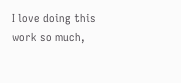I love doing this work so much,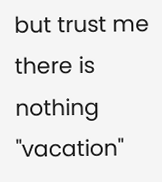but trust me there is nothing "vacation"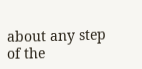about any step of the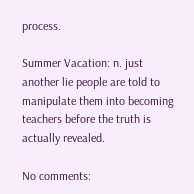process.

Summer Vacation: n. just another lie people are told to manipulate them into becoming teachers before the truth is actually revealed.

No comments: